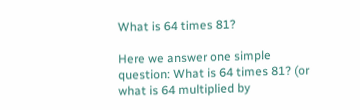What is 64 times 81?

Here we answer one simple question: What is 64 times 81? (or what is 64 multiplied by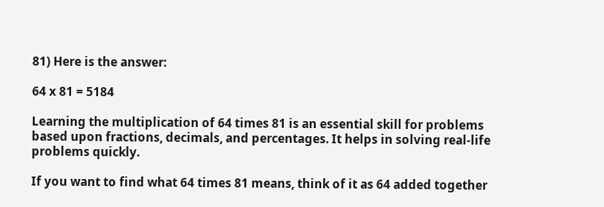81) Here is the answer:

64 x 81 = 5184

Learning the multiplication of 64 times 81 is an essential skill for problems based upon fractions, decimals, and percentages. It helps in solving real-life problems quickly.

If you want to find what 64 times 81 means, think of it as 64 added together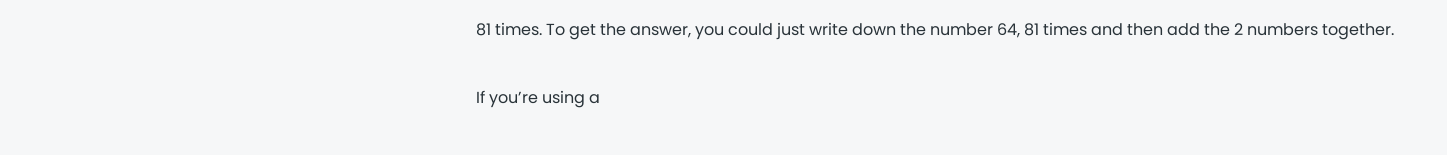81 times. To get the answer, you could just write down the number 64, 81 times and then add the 2 numbers together.

If you’re using a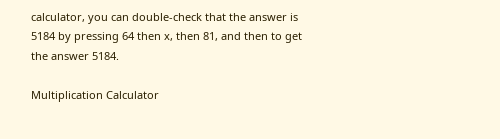calculator, you can double-check that the answer is 5184 by pressing 64 then x, then 81, and then to get the answer 5184.

Multiplication Calculator